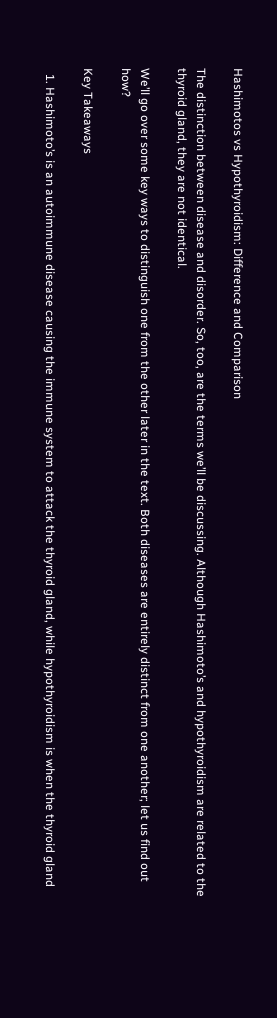Hashimotos vs Hypothyroidism: Difference and Comparison

The distinction between disease and disorder. So, too, are the terms we’ll be discussing. Although Hashimoto’s and hypothyroidism are related to the thyroid gland, they are not identical.

We’ll go over some key ways to distinguish one from the other later in the text. Both diseases are entirely distinct from one another; let us find out how?

Key Takeaways

  1. Hashimoto’s is an autoimmune disease causing the immune system to attack the thyroid gland, while hypothyroidism is when the thyroid gland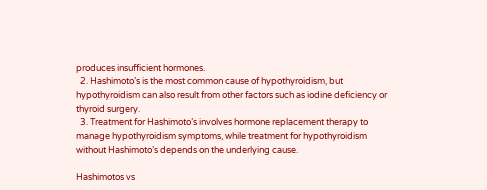produces insufficient hormones.
  2. Hashimoto’s is the most common cause of hypothyroidism, but hypothyroidism can also result from other factors such as iodine deficiency or thyroid surgery.
  3. Treatment for Hashimoto’s involves hormone replacement therapy to manage hypothyroidism symptoms, while treatment for hypothyroidism without Hashimoto’s depends on the underlying cause.

Hashimotos vs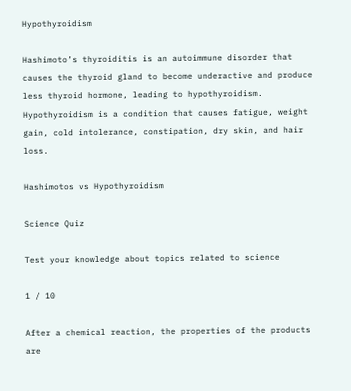Hypothyroidism

Hashimoto’s thyroiditis is an autoimmune disorder that causes the thyroid gland to become underactive and produce less thyroid hormone, leading to hypothyroidism. Hypothyroidism is a condition that causes fatigue, weight gain, cold intolerance, constipation, dry skin, and hair loss.

Hashimotos vs Hypothyroidism

Science Quiz

Test your knowledge about topics related to science

1 / 10

After a chemical reaction, the properties of the products are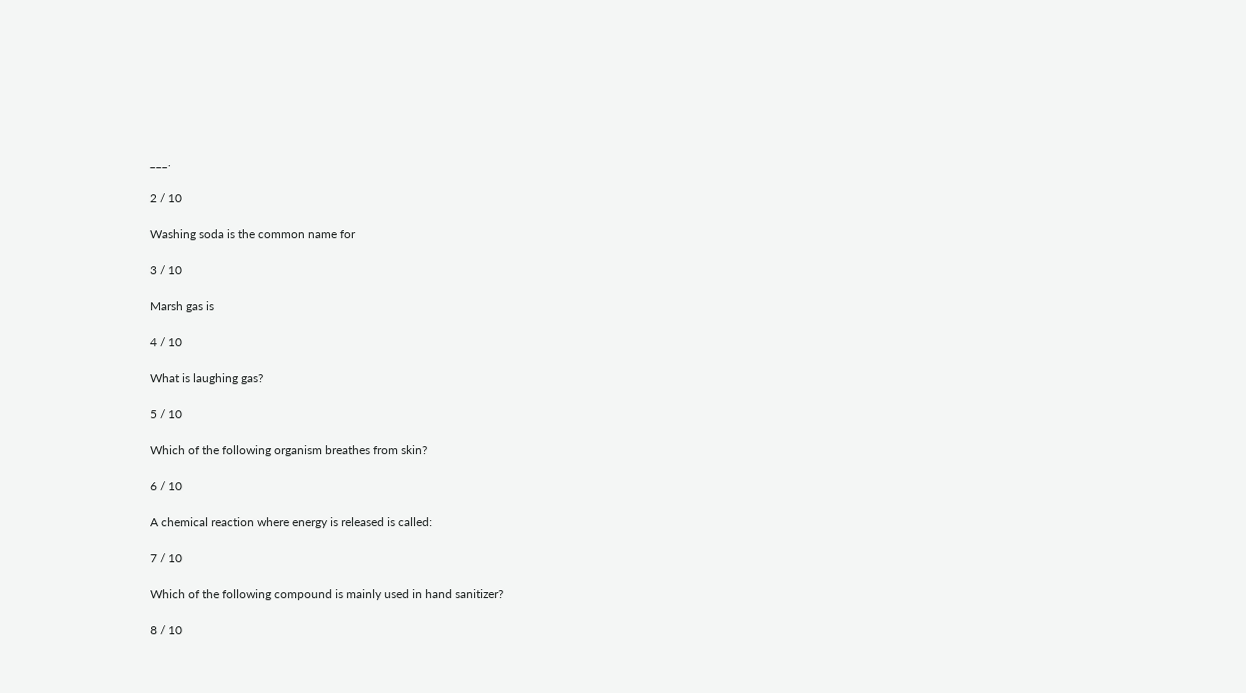___.

2 / 10

Washing soda is the common name for

3 / 10

Marsh gas is

4 / 10

What is laughing gas?

5 / 10

Which of the following organism breathes from skin?

6 / 10

A chemical reaction where energy is released is called:

7 / 10

Which of the following compound is mainly used in hand sanitizer?

8 / 10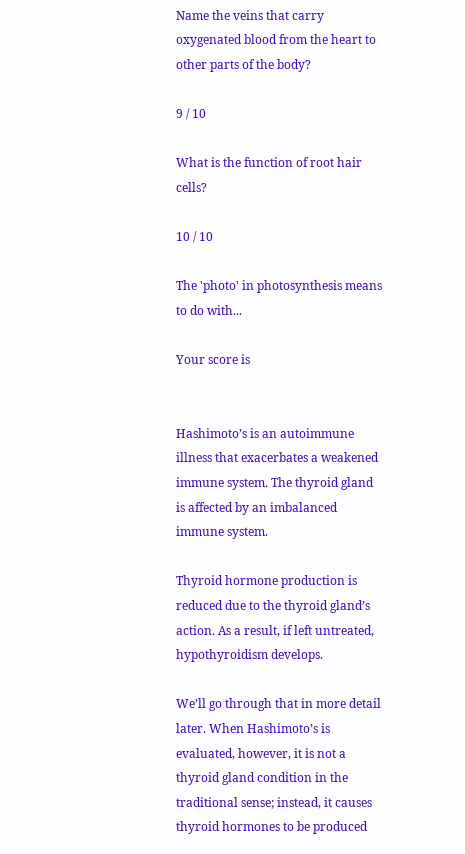Name the veins that carry oxygenated blood from the heart to other parts of the body?

9 / 10

What is the function of root hair cells?

10 / 10

The 'photo' in photosynthesis means to do with...

Your score is


Hashimoto’s is an autoimmune illness that exacerbates a weakened immune system. The thyroid gland is affected by an imbalanced immune system.

Thyroid hormone production is reduced due to the thyroid gland’s action. As a result, if left untreated, hypothyroidism develops.

We’ll go through that in more detail later. When Hashimoto’s is evaluated, however, it is not a thyroid gland condition in the traditional sense; instead, it causes thyroid hormones to be produced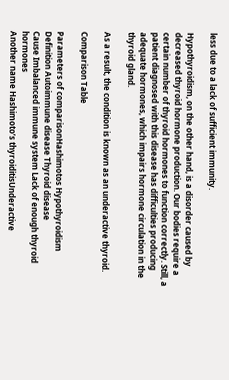less due to a lack of sufficient immunity.

Hypothyroidism, on the other hand, is a disorder caused by decreased thyroid hormone production. Our bodies require a certain number of thyroid hormones to function correctly. Still, a patient diagnosed with this disease has difficulties producing adequate hormones, which impairs hormone circulation in the thyroid gland.

As a result, the condition is known as an underactive thyroid.

Comparison Table

Parameters of comparisonHashimotos Hypothyroidism
Definition Autoimmune disease Thyroid disease
Cause Imbalanced immune system Lack of enough thyroid hormones
Another name Hashimoto’s thyroiditisUnderactive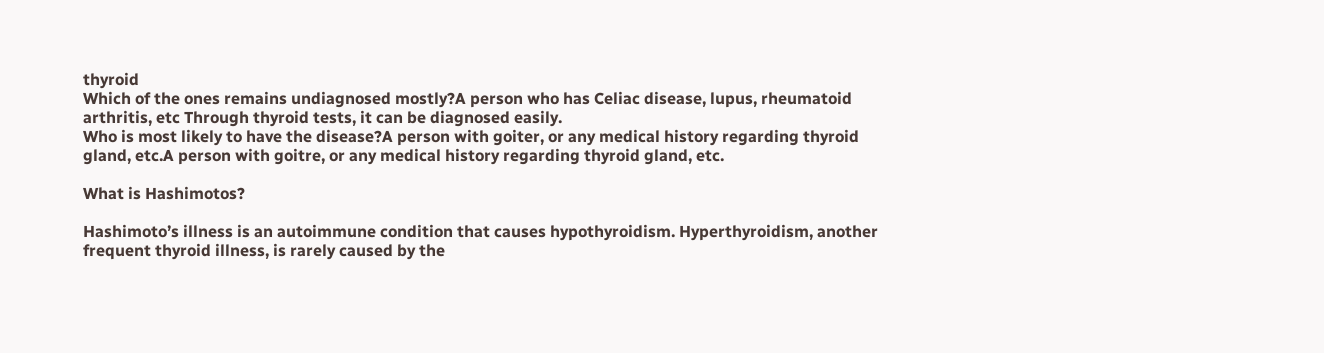thyroid
Which of the ones remains undiagnosed mostly?A person who has Celiac disease, lupus, rheumatoid arthritis, etc Through thyroid tests, it can be diagnosed easily.
Who is most likely to have the disease?A person with goiter, or any medical history regarding thyroid gland, etc.A person with goitre, or any medical history regarding thyroid gland, etc.

What is Hashimotos?

Hashimoto’s illness is an autoimmune condition that causes hypothyroidism. Hyperthyroidism, another frequent thyroid illness, is rarely caused by the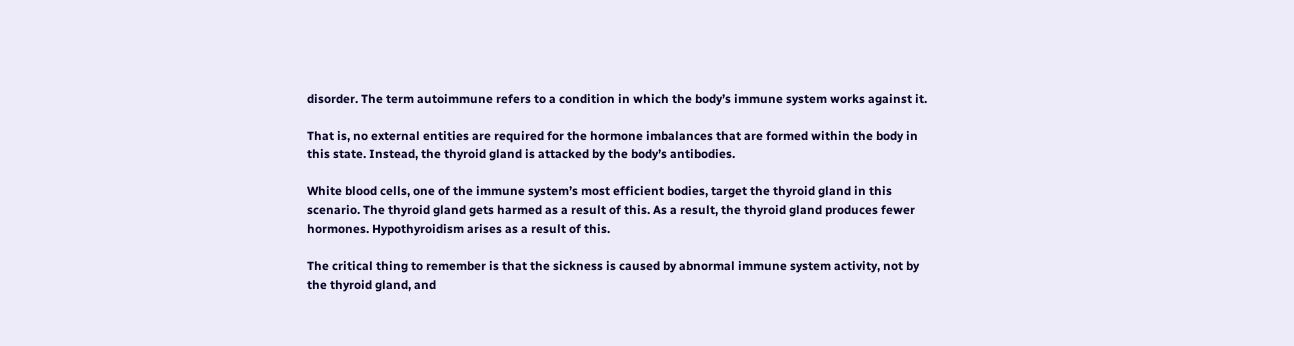disorder. The term autoimmune refers to a condition in which the body’s immune system works against it.

That is, no external entities are required for the hormone imbalances that are formed within the body in this state. Instead, the thyroid gland is attacked by the body’s antibodies.

White blood cells, one of the immune system’s most efficient bodies, target the thyroid gland in this scenario. The thyroid gland gets harmed as a result of this. As a result, the thyroid gland produces fewer hormones. Hypothyroidism arises as a result of this.

The critical thing to remember is that the sickness is caused by abnormal immune system activity, not by the thyroid gland, and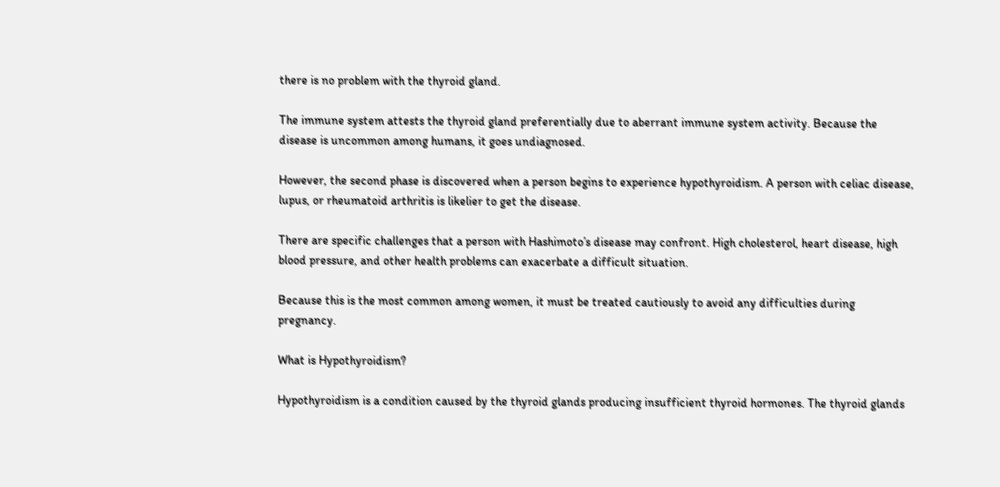there is no problem with the thyroid gland.

The immune system attests the thyroid gland preferentially due to aberrant immune system activity. Because the disease is uncommon among humans, it goes undiagnosed.

However, the second phase is discovered when a person begins to experience hypothyroidism. A person with celiac disease, lupus, or rheumatoid arthritis is likelier to get the disease.

There are specific challenges that a person with Hashimoto’s disease may confront. High cholesterol, heart disease, high blood pressure, and other health problems can exacerbate a difficult situation.

Because this is the most common among women, it must be treated cautiously to avoid any difficulties during pregnancy.

What is Hypothyroidism?

Hypothyroidism is a condition caused by the thyroid glands producing insufficient thyroid hormones. The thyroid glands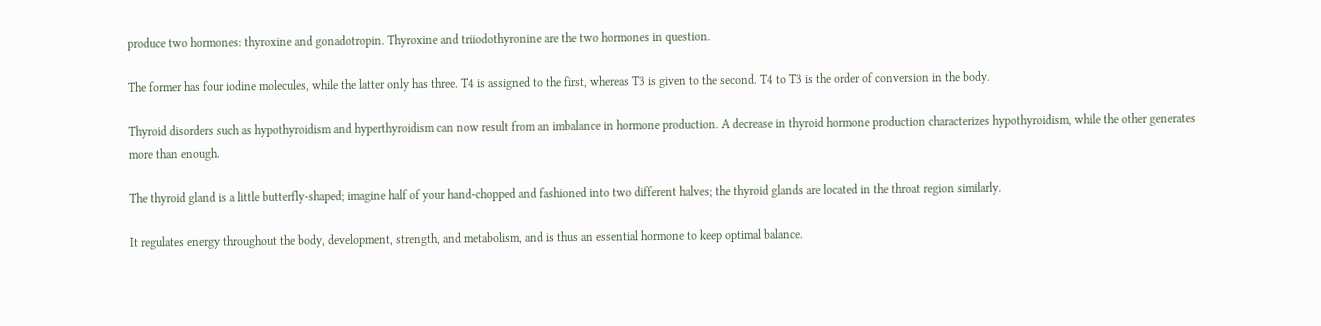produce two hormones: thyroxine and gonadotropin. Thyroxine and triiodothyronine are the two hormones in question.

The former has four iodine molecules, while the latter only has three. T4 is assigned to the first, whereas T3 is given to the second. T4 to T3 is the order of conversion in the body.

Thyroid disorders such as hypothyroidism and hyperthyroidism can now result from an imbalance in hormone production. A decrease in thyroid hormone production characterizes hypothyroidism, while the other generates more than enough.

The thyroid gland is a little butterfly-shaped; imagine half of your hand-chopped and fashioned into two different halves; the thyroid glands are located in the throat region similarly.

It regulates energy throughout the body, development, strength, and metabolism, and is thus an essential hormone to keep optimal balance.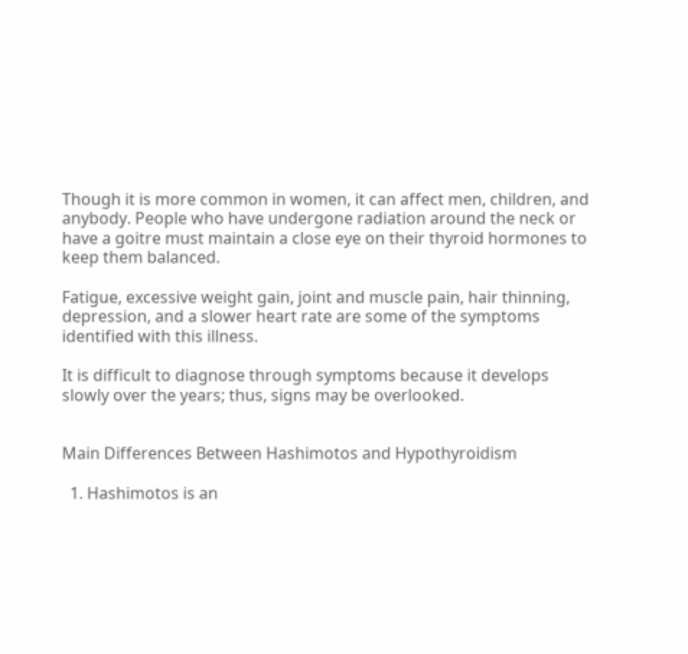Though it is more common in women, it can affect men, children, and anybody. People who have undergone radiation around the neck or have a goitre must maintain a close eye on their thyroid hormones to keep them balanced.

Fatigue, excessive weight gain, joint and muscle pain, hair thinning, depression, and a slower heart rate are some of the symptoms identified with this illness.

It is difficult to diagnose through symptoms because it develops slowly over the years; thus, signs may be overlooked.


Main Differences Between Hashimotos and Hypothyroidism

  1. Hashimotos is an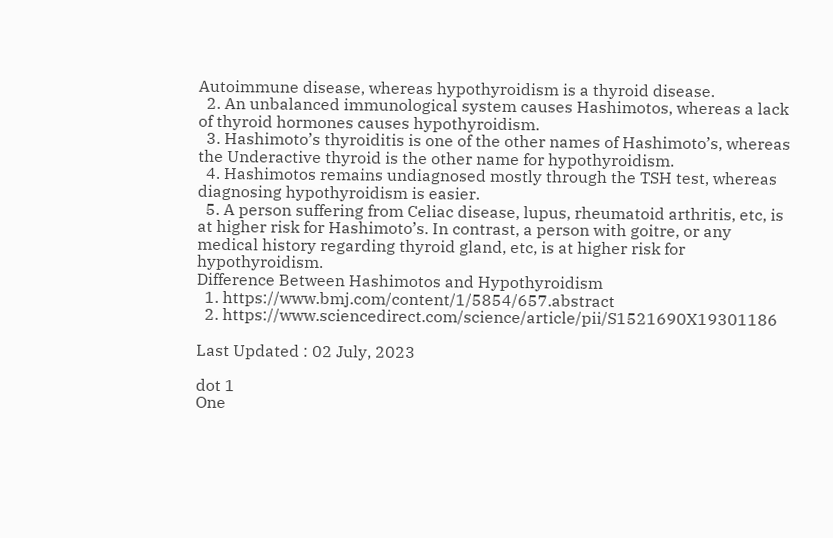Autoimmune disease, whereas hypothyroidism is a thyroid disease.
  2. An unbalanced immunological system causes Hashimotos, whereas a lack of thyroid hormones causes hypothyroidism.
  3. Hashimoto’s thyroiditis is one of the other names of Hashimoto’s, whereas the Underactive thyroid is the other name for hypothyroidism.
  4. Hashimotos remains undiagnosed mostly through the TSH test, whereas diagnosing hypothyroidism is easier.
  5. A person suffering from Celiac disease, lupus, rheumatoid arthritis, etc, is at higher risk for Hashimoto’s. In contrast, a person with goitre, or any medical history regarding thyroid gland, etc, is at higher risk for hypothyroidism.
Difference Between Hashimotos and Hypothyroidism
  1. https://www.bmj.com/content/1/5854/657.abstract
  2. https://www.sciencedirect.com/science/article/pii/S1521690X19301186

Last Updated : 02 July, 2023

dot 1
One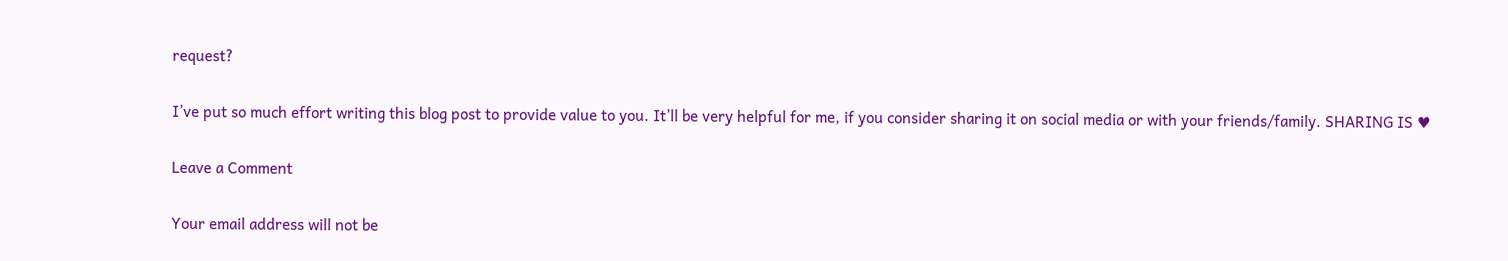request?

I’ve put so much effort writing this blog post to provide value to you. It’ll be very helpful for me, if you consider sharing it on social media or with your friends/family. SHARING IS ♥

Leave a Comment

Your email address will not be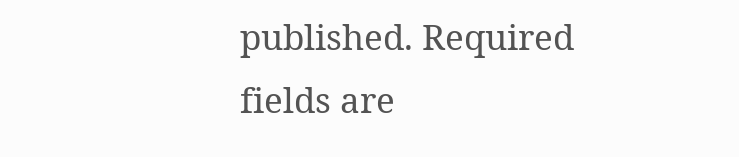published. Required fields are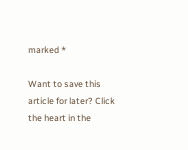marked *

Want to save this article for later? Click the heart in the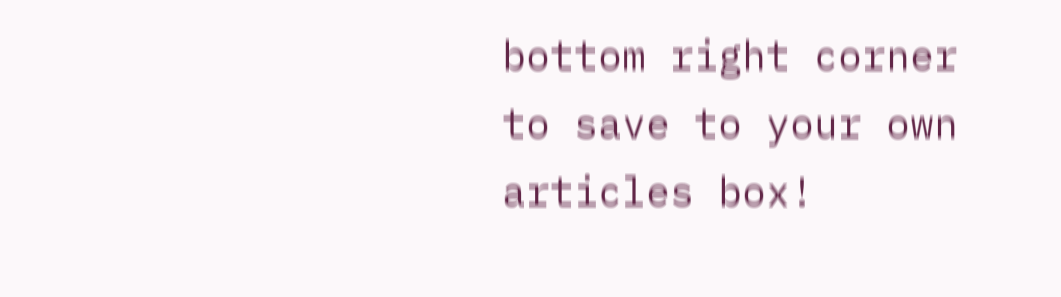bottom right corner to save to your own articles box!